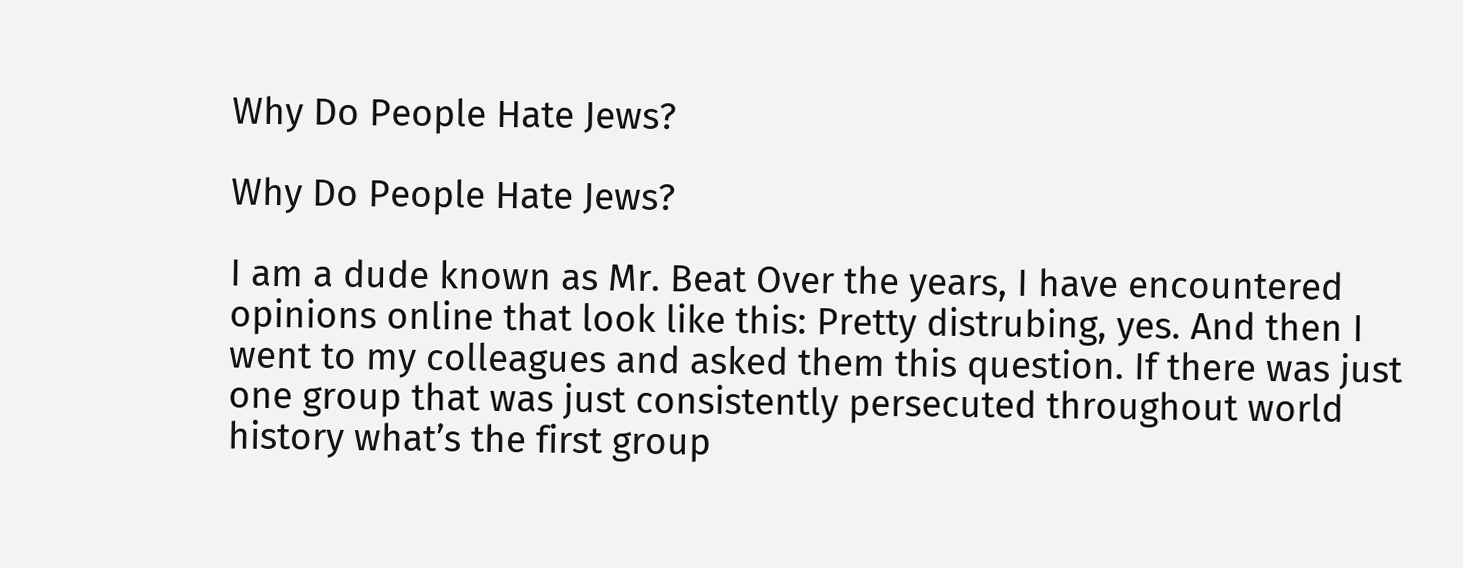Why Do People Hate Jews?

Why Do People Hate Jews?

I am a dude known as Mr. Beat Over the years, I have encountered opinions online that look like this: Pretty distrubing, yes. And then I went to my colleagues and asked them this question. If there was just one group that was just consistently persecuted throughout world history what’s the first group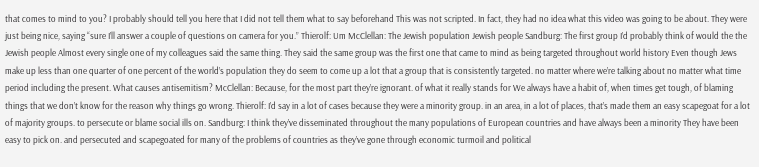that comes to mind to you? I probably should tell you here that I did not tell them what to say beforehand This was not scripted. In fact, they had no idea what this video was going to be about. They were just being nice, saying “sure I’ll answer a couple of questions on camera for you.” Thierolf: Um McClellan: The Jewish population Jewish people Sandburg: The first group I’d probably think of would the the Jewish people Almost every single one of my colleagues said the same thing. They said the same group was the first one that came to mind as being targeted throughout world history Even though Jews make up less than one quarter of one percent of the world’s population they do seem to come up a lot that a group that is consistently targeted. no matter where we’re talking about no matter what time period including the present. What causes antisemitism? McClellan: Because, for the most part they’re ignorant. of what it really stands for We always have a habit of, when times get tough, of blaming things that we don’t know for the reason why things go wrong. Thierolf: I’d say in a lot of cases because they were a minority group. in an area, in a lot of places, that’s made them an easy scapegoat for a lot of majority groups. to persecute or blame social ills on. Sandburg: I think they’ve disseminated throughout the many populations of European countries and have always been a minority They have been easy to pick on. and persecuted and scapegoated for many of the problems of countries as they’ve gone through economic turmoil and political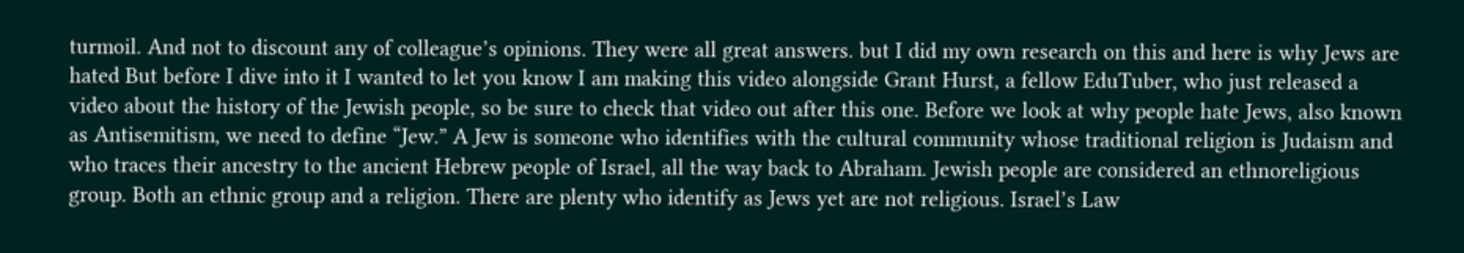turmoil. And not to discount any of colleague’s opinions. They were all great answers. but I did my own research on this and here is why Jews are hated But before I dive into it I wanted to let you know I am making this video alongside Grant Hurst, a fellow EduTuber, who just released a video about the history of the Jewish people, so be sure to check that video out after this one. Before we look at why people hate Jews, also known as Antisemitism, we need to define “Jew.” A Jew is someone who identifies with the cultural community whose traditional religion is Judaism and who traces their ancestry to the ancient Hebrew people of Israel, all the way back to Abraham. Jewish people are considered an ethnoreligious group. Both an ethnic group and a religion. There are plenty who identify as Jews yet are not religious. Israel’s Law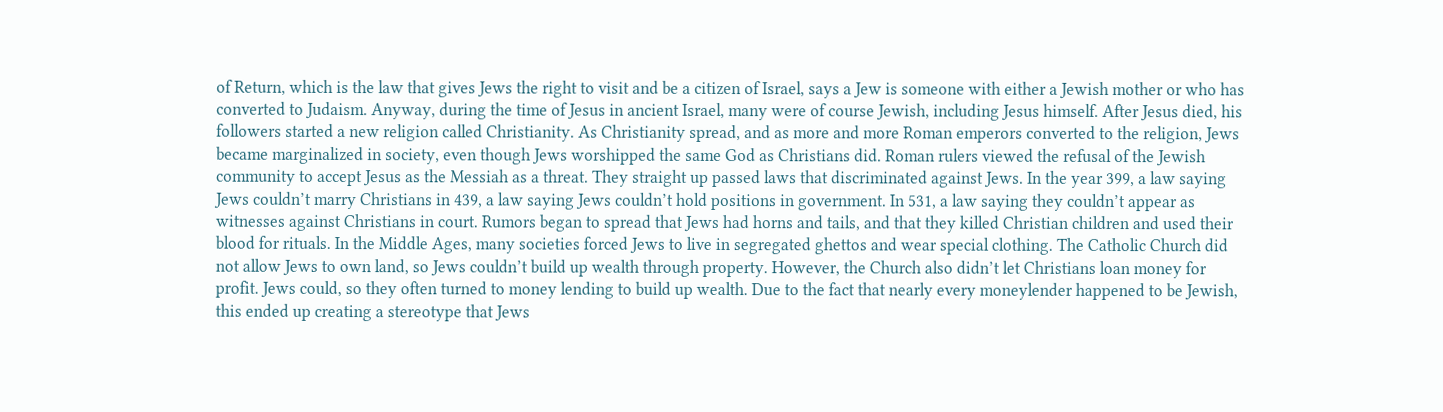of Return, which is the law that gives Jews the right to visit and be a citizen of Israel, says a Jew is someone with either a Jewish mother or who has converted to Judaism. Anyway, during the time of Jesus in ancient Israel, many were of course Jewish, including Jesus himself. After Jesus died, his followers started a new religion called Christianity. As Christianity spread, and as more and more Roman emperors converted to the religion, Jews became marginalized in society, even though Jews worshipped the same God as Christians did. Roman rulers viewed the refusal of the Jewish community to accept Jesus as the Messiah as a threat. They straight up passed laws that discriminated against Jews. In the year 399, a law saying Jews couldn’t marry Christians in 439, a law saying Jews couldn’t hold positions in government. In 531, a law saying they couldn’t appear as witnesses against Christians in court. Rumors began to spread that Jews had horns and tails, and that they killed Christian children and used their blood for rituals. In the Middle Ages, many societies forced Jews to live in segregated ghettos and wear special clothing. The Catholic Church did not allow Jews to own land, so Jews couldn’t build up wealth through property. However, the Church also didn’t let Christians loan money for profit. Jews could, so they often turned to money lending to build up wealth. Due to the fact that nearly every moneylender happened to be Jewish, this ended up creating a stereotype that Jews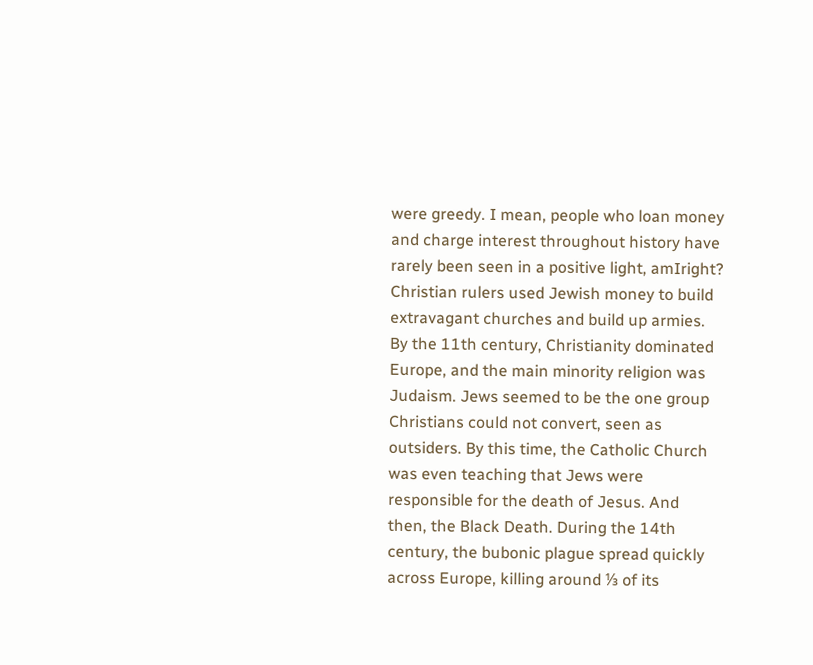were greedy. I mean, people who loan money and charge interest throughout history have rarely been seen in a positive light, amIright? Christian rulers used Jewish money to build extravagant churches and build up armies. By the 11th century, Christianity dominated Europe, and the main minority religion was Judaism. Jews seemed to be the one group Christians could not convert, seen as outsiders. By this time, the Catholic Church was even teaching that Jews were responsible for the death of Jesus. And then, the Black Death. During the 14th century, the bubonic plague spread quickly across Europe, killing around ⅓ of its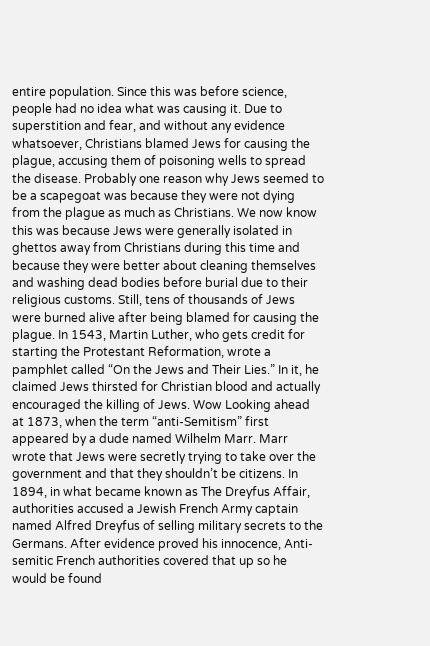entire population. Since this was before science, people had no idea what was causing it. Due to superstition and fear, and without any evidence whatsoever, Christians blamed Jews for causing the plague, accusing them of poisoning wells to spread the disease. Probably one reason why Jews seemed to be a scapegoat was because they were not dying from the plague as much as Christians. We now know this was because Jews were generally isolated in ghettos away from Christians during this time and because they were better about cleaning themselves and washing dead bodies before burial due to their religious customs. Still, tens of thousands of Jews were burned alive after being blamed for causing the plague. In 1543, Martin Luther, who gets credit for starting the Protestant Reformation, wrote a pamphlet called “On the Jews and Their Lies.” In it, he claimed Jews thirsted for Christian blood and actually encouraged the killing of Jews. Wow Looking ahead at 1873, when the term “anti-Semitism” first appeared by a dude named Wilhelm Marr. Marr wrote that Jews were secretly trying to take over the government and that they shouldn’t be citizens. In 1894, in what became known as The Dreyfus Affair, authorities accused a Jewish French Army captain named Alfred Dreyfus of selling military secrets to the Germans. After evidence proved his innocence, Anti-semitic French authorities covered that up so he would be found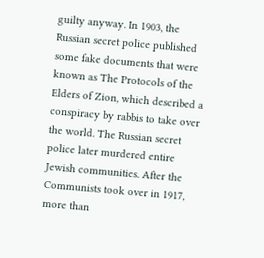guilty anyway. In 1903, the Russian secret police published some fake documents that were known as The Protocols of the Elders of Zion, which described a conspiracy by rabbis to take over the world. The Russian secret police later murdered entire Jewish communities. After the Communists took over in 1917, more than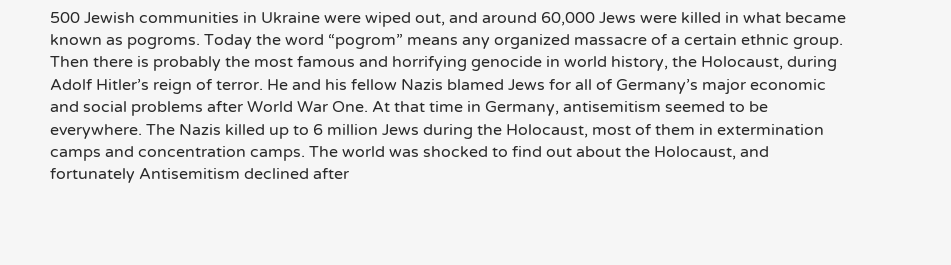500 Jewish communities in Ukraine were wiped out, and around 60,000 Jews were killed in what became known as pogroms. Today the word “pogrom” means any organized massacre of a certain ethnic group. Then there is probably the most famous and horrifying genocide in world history, the Holocaust, during Adolf Hitler’s reign of terror. He and his fellow Nazis blamed Jews for all of Germany’s major economic and social problems after World War One. At that time in Germany, antisemitism seemed to be everywhere. The Nazis killed up to 6 million Jews during the Holocaust, most of them in extermination camps and concentration camps. The world was shocked to find out about the Holocaust, and fortunately Antisemitism declined after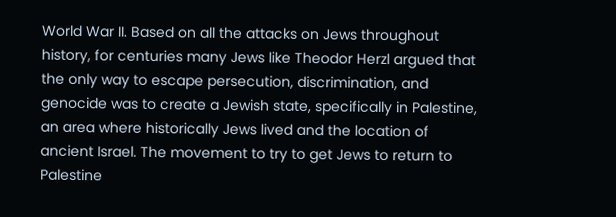World War II. Based on all the attacks on Jews throughout history, for centuries many Jews like Theodor Herzl argued that the only way to escape persecution, discrimination, and genocide was to create a Jewish state, specifically in Palestine, an area where historically Jews lived and the location of ancient Israel. The movement to try to get Jews to return to Palestine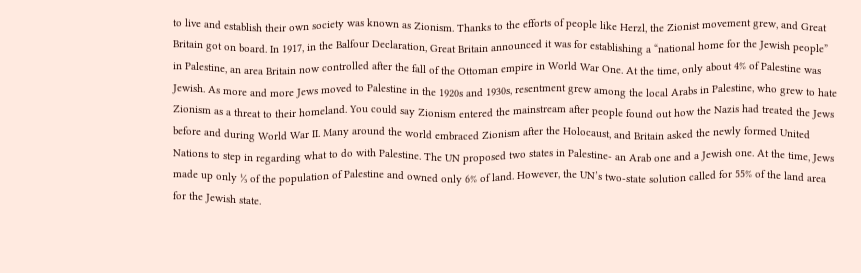to live and establish their own society was known as Zionism. Thanks to the efforts of people like Herzl, the Zionist movement grew, and Great Britain got on board. In 1917, in the Balfour Declaration, Great Britain announced it was for establishing a “national home for the Jewish people” in Palestine, an area Britain now controlled after the fall of the Ottoman empire in World War One. At the time, only about 4% of Palestine was Jewish. As more and more Jews moved to Palestine in the 1920s and 1930s, resentment grew among the local Arabs in Palestine, who grew to hate Zionism as a threat to their homeland. You could say Zionism entered the mainstream after people found out how the Nazis had treated the Jews before and during World War II. Many around the world embraced Zionism after the Holocaust, and Britain asked the newly formed United Nations to step in regarding what to do with Palestine. The UN proposed two states in Palestine- an Arab one and a Jewish one. At the time, Jews made up only ⅓ of the population of Palestine and owned only 6% of land. However, the UN’s two-state solution called for 55% of the land area for the Jewish state.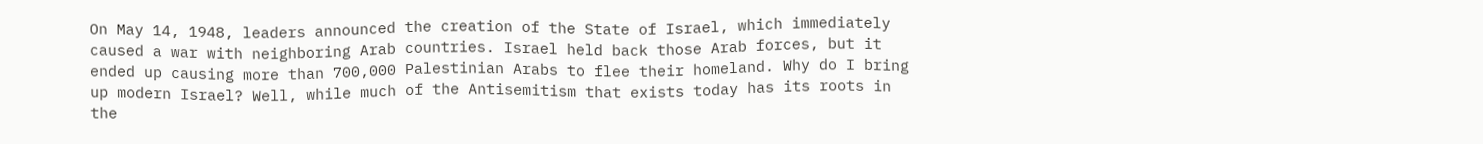On May 14, 1948, leaders announced the creation of the State of Israel, which immediately caused a war with neighboring Arab countries. Israel held back those Arab forces, but it ended up causing more than 700,000 Palestinian Arabs to flee their homeland. Why do I bring up modern Israel? Well, while much of the Antisemitism that exists today has its roots in the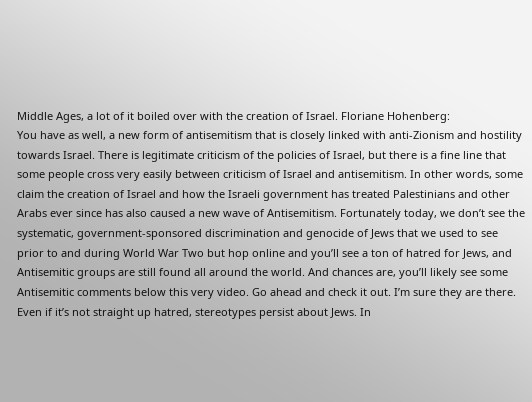Middle Ages, a lot of it boiled over with the creation of Israel. Floriane Hohenberg:
You have as well, a new form of antisemitism that is closely linked with anti-Zionism and hostility towards Israel. There is legitimate criticism of the policies of Israel, but there is a fine line that some people cross very easily between criticism of Israel and antisemitism. In other words, some claim the creation of Israel and how the Israeli government has treated Palestinians and other Arabs ever since has also caused a new wave of Antisemitism. Fortunately today, we don’t see the systematic, government-sponsored discrimination and genocide of Jews that we used to see prior to and during World War Two but hop online and you’ll see a ton of hatred for Jews, and Antisemitic groups are still found all around the world. And chances are, you’ll likely see some Antisemitic comments below this very video. Go ahead and check it out. I’m sure they are there. Even if it’s not straight up hatred, stereotypes persist about Jews. In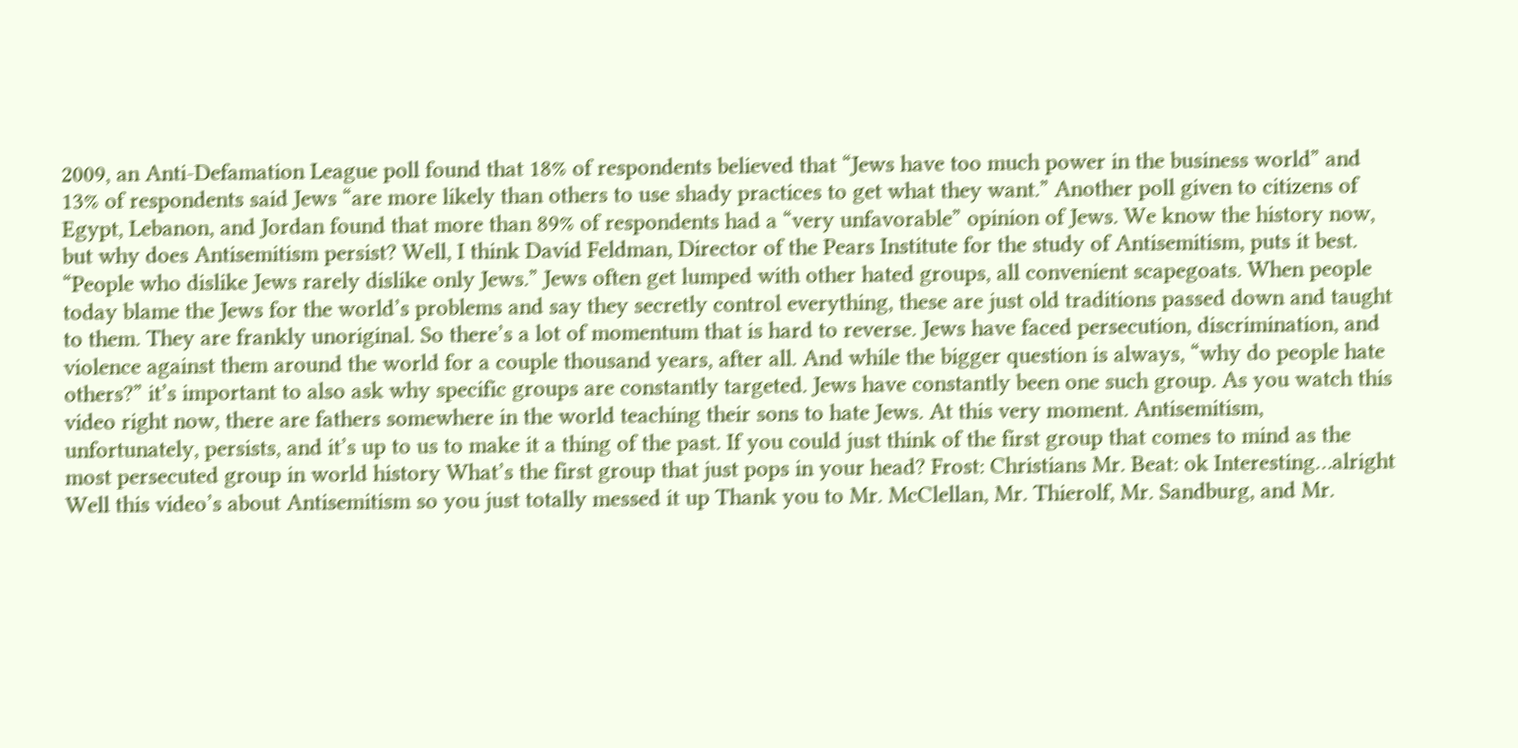2009, an Anti-Defamation League poll found that 18% of respondents believed that “Jews have too much power in the business world” and 13% of respondents said Jews “are more likely than others to use shady practices to get what they want.” Another poll given to citizens of Egypt, Lebanon, and Jordan found that more than 89% of respondents had a “very unfavorable” opinion of Jews. We know the history now, but why does Antisemitism persist? Well, I think David Feldman, Director of the Pears Institute for the study of Antisemitism, puts it best. “People who dislike Jews rarely dislike only Jews.” Jews often get lumped with other hated groups, all convenient scapegoats. When people today blame the Jews for the world’s problems and say they secretly control everything, these are just old traditions passed down and taught to them. They are frankly unoriginal. So there’s a lot of momentum that is hard to reverse. Jews have faced persecution, discrimination, and violence against them around the world for a couple thousand years, after all. And while the bigger question is always, “why do people hate others?” it’s important to also ask why specific groups are constantly targeted. Jews have constantly been one such group. As you watch this video right now, there are fathers somewhere in the world teaching their sons to hate Jews. At this very moment. Antisemitism, unfortunately, persists, and it’s up to us to make it a thing of the past. If you could just think of the first group that comes to mind as the most persecuted group in world history What’s the first group that just pops in your head? Frost: Christians Mr. Beat: ok Interesting…alright Well this video’s about Antisemitism so you just totally messed it up Thank you to Mr. McClellan, Mr. Thierolf, Mr. Sandburg, and Mr.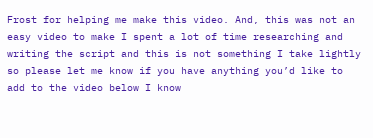Frost for helping me make this video. And, this was not an easy video to make I spent a lot of time researching and writing the script and this is not something I take lightly so please let me know if you have anything you’d like to add to the video below I know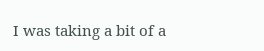I was taking a bit of a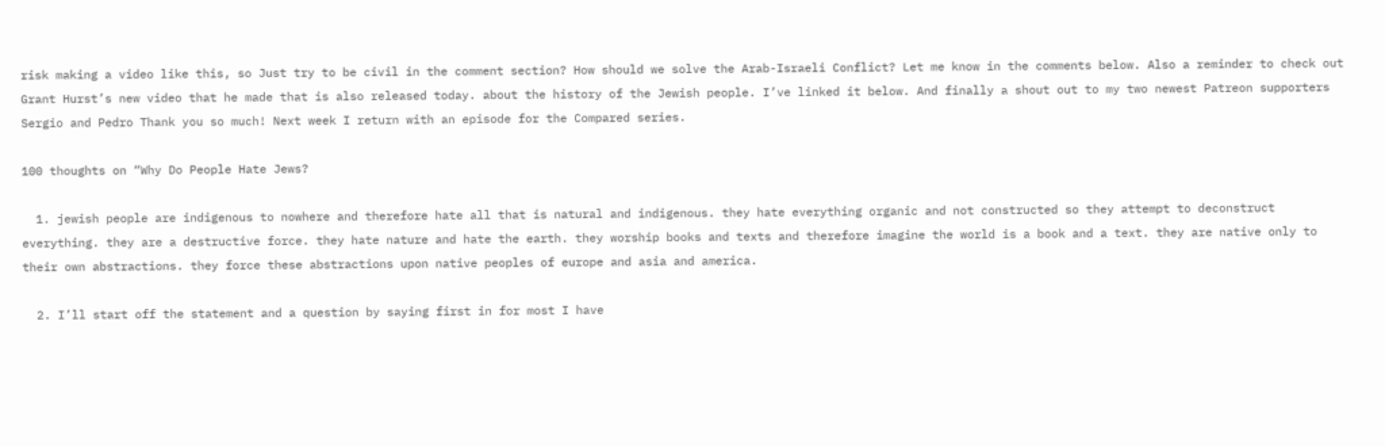risk making a video like this, so Just try to be civil in the comment section? How should we solve the Arab-Israeli Conflict? Let me know in the comments below. Also a reminder to check out Grant Hurst’s new video that he made that is also released today. about the history of the Jewish people. I’ve linked it below. And finally a shout out to my two newest Patreon supporters Sergio and Pedro Thank you so much! Next week I return with an episode for the Compared series.

100 thoughts on “Why Do People Hate Jews?

  1. jewish people are indigenous to nowhere and therefore hate all that is natural and indigenous. they hate everything organic and not constructed so they attempt to deconstruct everything. they are a destructive force. they hate nature and hate the earth. they worship books and texts and therefore imagine the world is a book and a text. they are native only to their own abstractions. they force these abstractions upon native peoples of europe and asia and america.

  2. I’ll start off the statement and a question by saying first in for most I have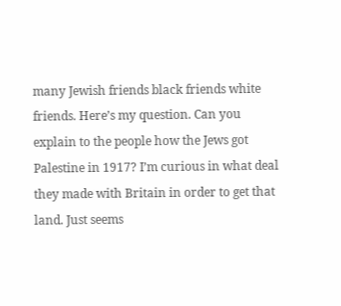many Jewish friends black friends white friends. Here’s my question. Can you explain to the people how the Jews got Palestine in 1917? I’m curious in what deal they made with Britain in order to get that land. Just seems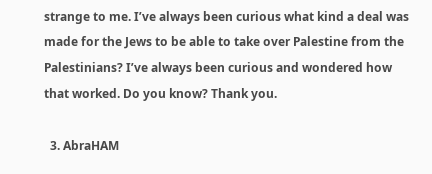strange to me. I’ve always been curious what kind a deal was made for the Jews to be able to take over Palestine from the Palestinians? I’ve always been curious and wondered how that worked. Do you know? Thank you.

  3. AbraHAM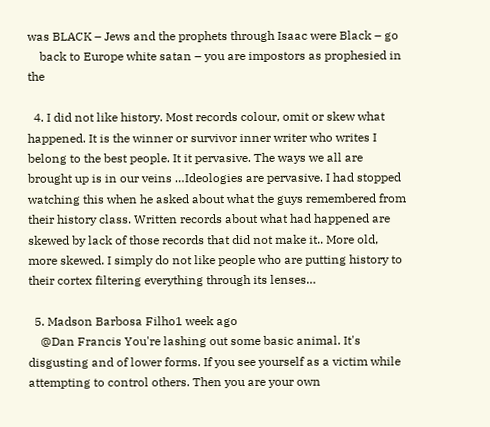was BLACK – Jews and the prophets through Isaac were Black – go
    back to Europe white satan – you are impostors as prophesied in the

  4. I did not like history. Most records colour, omit or skew what happened. It is the winner or survivor inner writer who writes I belong to the best people. It it pervasive. The ways we all are brought up is in our veins …Ideologies are pervasive. I had stopped watching this when he asked about what the guys remembered from their history class. Written records about what had happened are skewed by lack of those records that did not make it.. More old, more skewed. I simply do not like people who are putting history to their cortex filtering everything through its lenses…

  5. Madson Barbosa Filho1 week ago
    @Dan Francis You're lashing out some basic animal. It's disgusting and of lower forms. If you see yourself as a victim while attempting to control others. Then you are your own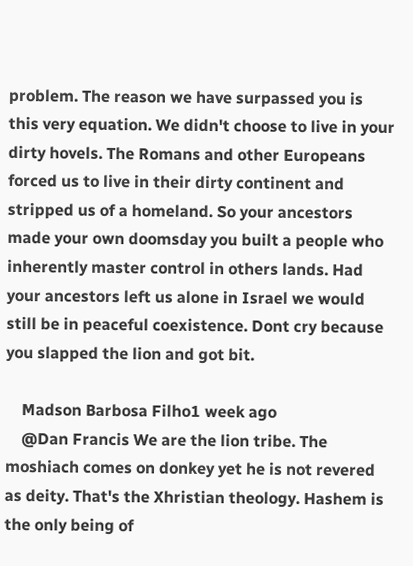problem. The reason we have surpassed you is this very equation. We didn't choose to live in your dirty hovels. The Romans and other Europeans forced us to live in their dirty continent and stripped us of a homeland. So your ancestors made your own doomsday you built a people who inherently master control in others lands. Had your ancestors left us alone in Israel we would still be in peaceful coexistence. Dont cry because you slapped the lion and got bit.

    Madson Barbosa Filho1 week ago
    @Dan Francis We are the lion tribe. The moshiach comes on donkey yet he is not revered as deity. That's the Xhristian theology. Hashem is the only being of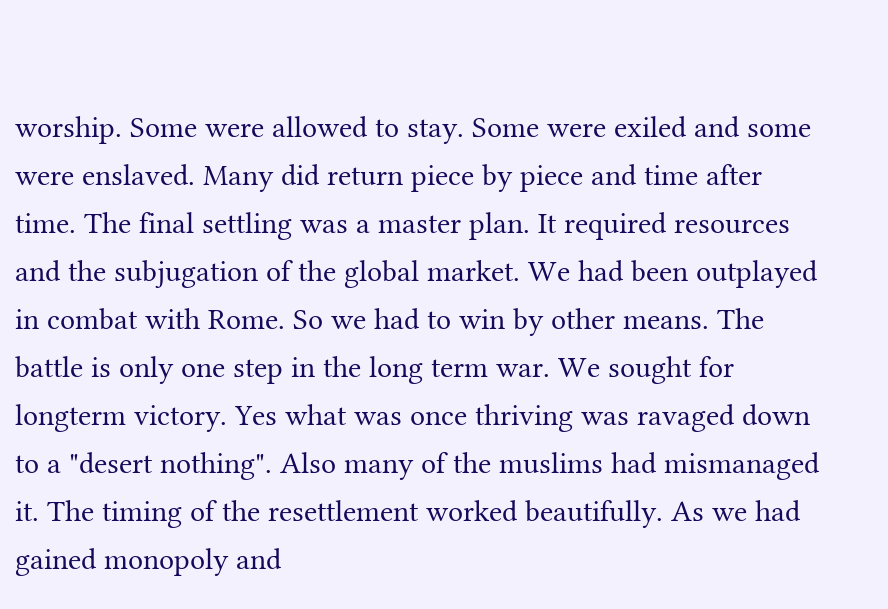worship. Some were allowed to stay. Some were exiled and some were enslaved. Many did return piece by piece and time after time. The final settling was a master plan. It required resources and the subjugation of the global market. We had been outplayed in combat with Rome. So we had to win by other means. The battle is only one step in the long term war. We sought for longterm victory. Yes what was once thriving was ravaged down to a "desert nothing". Also many of the muslims had mismanaged it. The timing of the resettlement worked beautifully. As we had gained monopoly and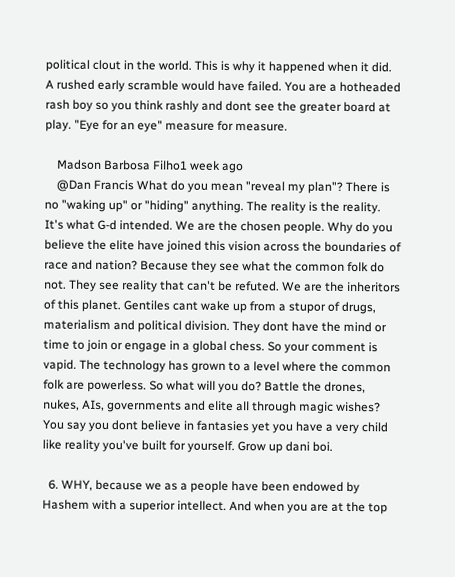political clout in the world. This is why it happened when it did. A rushed early scramble would have failed. You are a hotheaded rash boy so you think rashly and dont see the greater board at play. "Eye for an eye" measure for measure.

    Madson Barbosa Filho1 week ago
    @Dan Francis What do you mean "reveal my plan"? There is no "waking up" or "hiding" anything. The reality is the reality. It's what G-d intended. We are the chosen people. Why do you believe the elite have joined this vision across the boundaries of race and nation? Because they see what the common folk do not. They see reality that can't be refuted. We are the inheritors of this planet. Gentiles cant wake up from a stupor of drugs, materialism and political division. They dont have the mind or time to join or engage in a global chess. So your comment is vapid. The technology has grown to a level where the common folk are powerless. So what will you do? Battle the drones, nukes, AIs, governments and elite all through magic wishes? You say you dont believe in fantasies yet you have a very child like reality you've built for yourself. Grow up dani boi.

  6. WHY, because we as a people have been endowed by Hashem with a superior intellect. And when you are at the top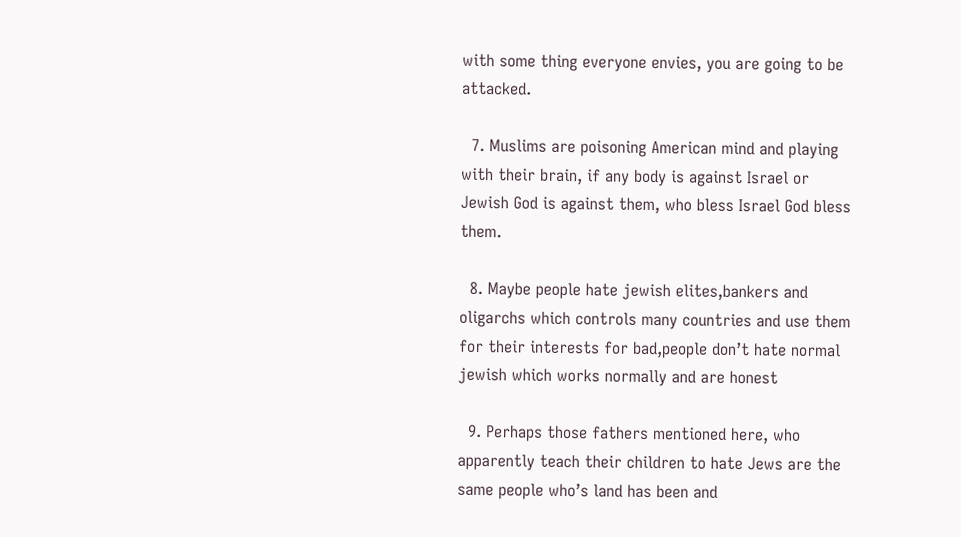with some thing everyone envies, you are going to be attacked.

  7. Muslims are poisoning American mind and playing with their brain, if any body is against Israel or Jewish God is against them, who bless Israel God bless them.

  8. Maybe people hate jewish elites,bankers and oligarchs which controls many countries and use them for their interests for bad,people don’t hate normal jewish which works normally and are honest

  9. Perhaps those fathers mentioned here, who apparently teach their children to hate Jews are the same people who’s land has been and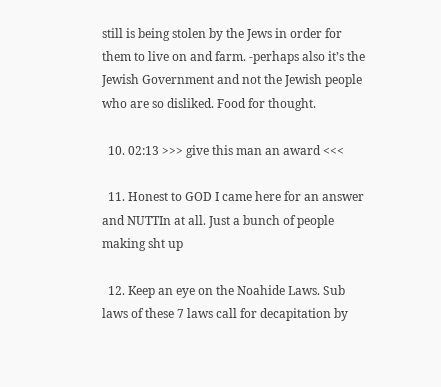still is being stolen by the Jews in order for them to live on and farm. -perhaps also it’s the Jewish Government and not the Jewish people who are so disliked. Food for thought.

  10. 02:13 >>> give this man an award <<<

  11. Honest to GOD I came here for an answer and NUTTIn at all. Just a bunch of people making sht up

  12. Keep an eye on the Noahide Laws. Sub laws of these 7 laws call for decapitation by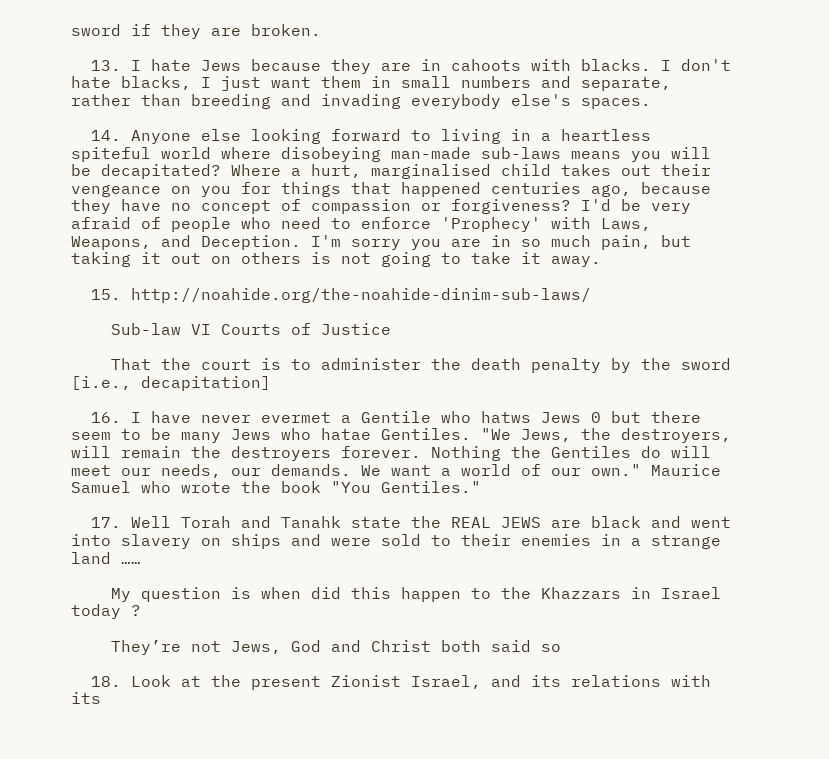sword if they are broken.

  13. I hate Jews because they are in cahoots with blacks. I don't hate blacks, I just want them in small numbers and separate, rather than breeding and invading everybody else's spaces.

  14. Anyone else looking forward to living in a heartless spiteful world where disobeying man-made sub-laws means you will be decapitated? Where a hurt, marginalised child takes out their vengeance on you for things that happened centuries ago, because they have no concept of compassion or forgiveness? I'd be very afraid of people who need to enforce 'Prophecy' with Laws, Weapons, and Deception. I'm sorry you are in so much pain, but taking it out on others is not going to take it away.

  15. http://noahide.org/the-noahide-dinim-sub-laws/

    Sub-law VI Courts of Justice

    That the court is to administer the death penalty by the sword [i.e., decapitation]

  16. I have never evermet a Gentile who hatws Jews 0 but there seem to be many Jews who hatae Gentiles. "We Jews, the destroyers, will remain the destroyers forever. Nothing the Gentiles do will meet our needs, our demands. We want a world of our own." Maurice Samuel who wrote the book "You Gentiles."

  17. Well Torah and Tanahk state the REAL JEWS are black and went into slavery on ships and were sold to their enemies in a strange land ……

    My question is when did this happen to the Khazzars in Israel today ?

    They’re not Jews, God and Christ both said so

  18. Look at the present Zionist Israel, and its relations with its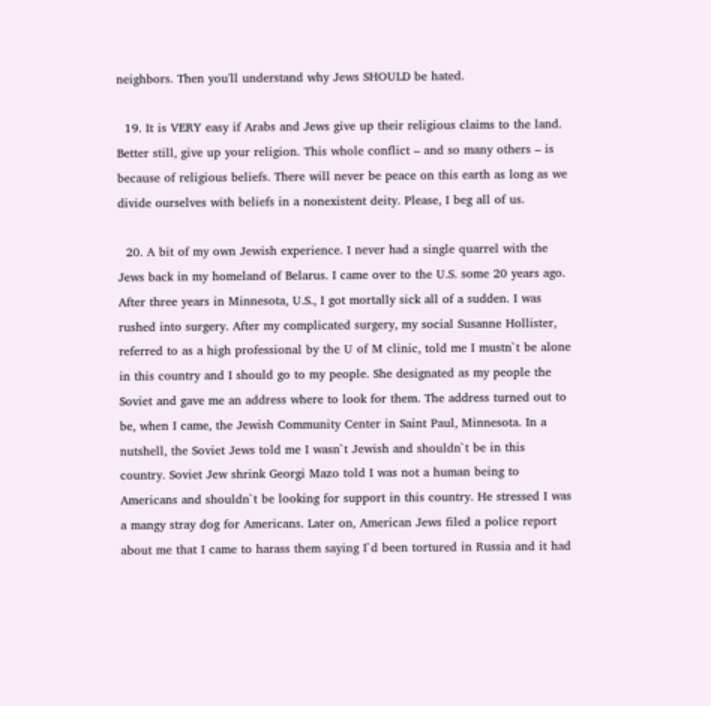neighbors. Then you'll understand why Jews SHOULD be hated.

  19. It is VERY easy if Arabs and Jews give up their religious claims to the land. Better still, give up your religion. This whole conflict – and so many others – is because of religious beliefs. There will never be peace on this earth as long as we divide ourselves with beliefs in a nonexistent deity. Please, I beg all of us.

  20. A bit of my own Jewish experience. I never had a single quarrel with the Jews back in my homeland of Belarus. I came over to the U.S. some 20 years ago. After three years in Minnesota, U.S., I got mortally sick all of a sudden. I was rushed into surgery. After my complicated surgery, my social Susanne Hollister, referred to as a high professional by the U of M clinic, told me I mustn`t be alone in this country and I should go to my people. She designated as my people the Soviet and gave me an address where to look for them. The address turned out to be, when I came, the Jewish Community Center in Saint Paul, Minnesota. In a nutshell, the Soviet Jews told me I wasn`t Jewish and shouldn`t be in this country. Soviet Jew shrink Georgi Mazo told I was not a human being to Americans and shouldn`t be looking for support in this country. He stressed I was a mangy stray dog for Americans. Later on, American Jews filed a police report about me that I came to harass them saying I`d been tortured in Russia and it had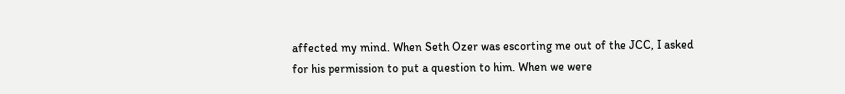affected my mind. When Seth Ozer was escorting me out of the JCC, I asked for his permission to put a question to him. When we were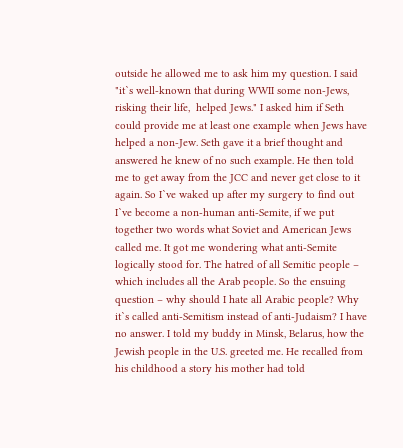outside he allowed me to ask him my question. I said "it`s well-known that during WWII some non-Jews, risking their life,  helped Jews." I asked him if Seth could provide me at least one example when Jews have helped a non-Jew. Seth gave it a brief thought and answered he knew of no such example. He then told me to get away from the JCC and never get close to it again. So I`ve waked up after my surgery to find out I`ve become a non-human anti-Semite, if we put together two words what Soviet and American Jews called me. It got me wondering what anti-Semite logically stood for. The hatred of all Semitic people – which includes all the Arab people. So the ensuing question – why should I hate all Arabic people? Why it`s called anti-Semitism instead of anti-Judaism? I have no answer. I told my buddy in Minsk, Belarus, how the Jewish people in the U.S. greeted me. He recalled from his childhood a story his mother had told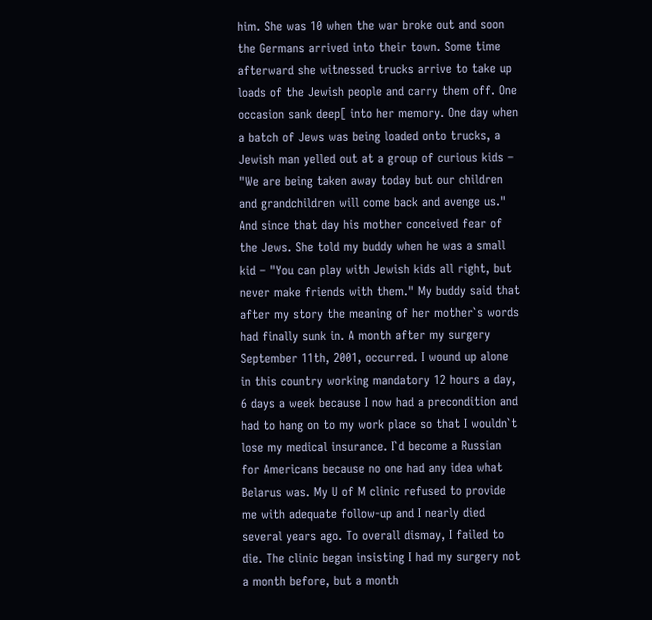him. She was 10 when the war broke out and soon the Germans arrived into their town. Some time afterward she witnessed trucks arrive to take up loads of the Jewish people and carry them off. One occasion sank deep[ into her memory. One day when a batch of Jews was being loaded onto trucks, a Jewish man yelled out at a group of curious kids – "We are being taken away today but our children and grandchildren will come back and avenge us." And since that day his mother conceived fear of the Jews. She told my buddy when he was a small kid – "You can play with Jewish kids all right, but never make friends with them." My buddy said that after my story the meaning of her mother`s words had finally sunk in. A month after my surgery September 11th, 2001, occurred. I wound up alone in this country working mandatory 12 hours a day, 6 days a week because I now had a precondition and had to hang on to my work place so that I wouldn`t lose my medical insurance. I`d become a Russian for Americans because no one had any idea what Belarus was. My U of M clinic refused to provide me with adequate follow-up and I nearly died several years ago. To overall dismay, I failed to die. The clinic began insisting I had my surgery not a month before, but a month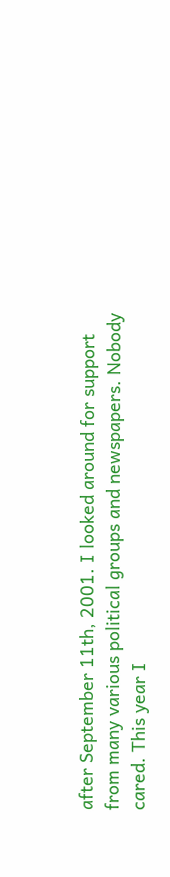after September 11th, 2001. I looked around for support from many various political groups and newspapers. Nobody cared. This year I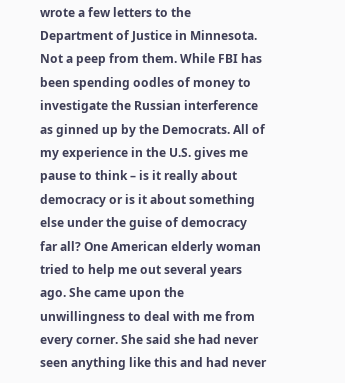wrote a few letters to the Department of Justice in Minnesota. Not a peep from them. While FBI has been spending oodles of money to investigate the Russian interference as ginned up by the Democrats. All of my experience in the U.S. gives me pause to think – is it really about democracy or is it about something else under the guise of democracy far all? One American elderly woman tried to help me out several years ago. She came upon the unwillingness to deal with me from every corner. She said she had never seen anything like this and had never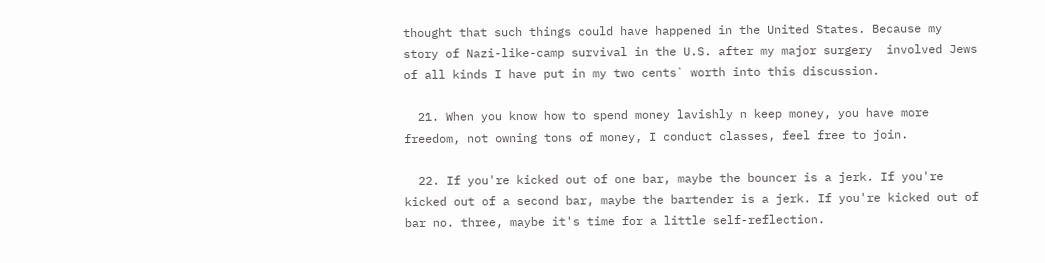thought that such things could have happened in the United States. Because my story of Nazi-like-camp survival in the U.S. after my major surgery  involved Jews of all kinds I have put in my two cents` worth into this discussion.

  21. When you know how to spend money lavishly n keep money, you have more freedom, not owning tons of money, I conduct classes, feel free to join.

  22. If you're kicked out of one bar, maybe the bouncer is a jerk. If you're kicked out of a second bar, maybe the bartender is a jerk. If you're kicked out of bar no. three, maybe it's time for a little self-reflection.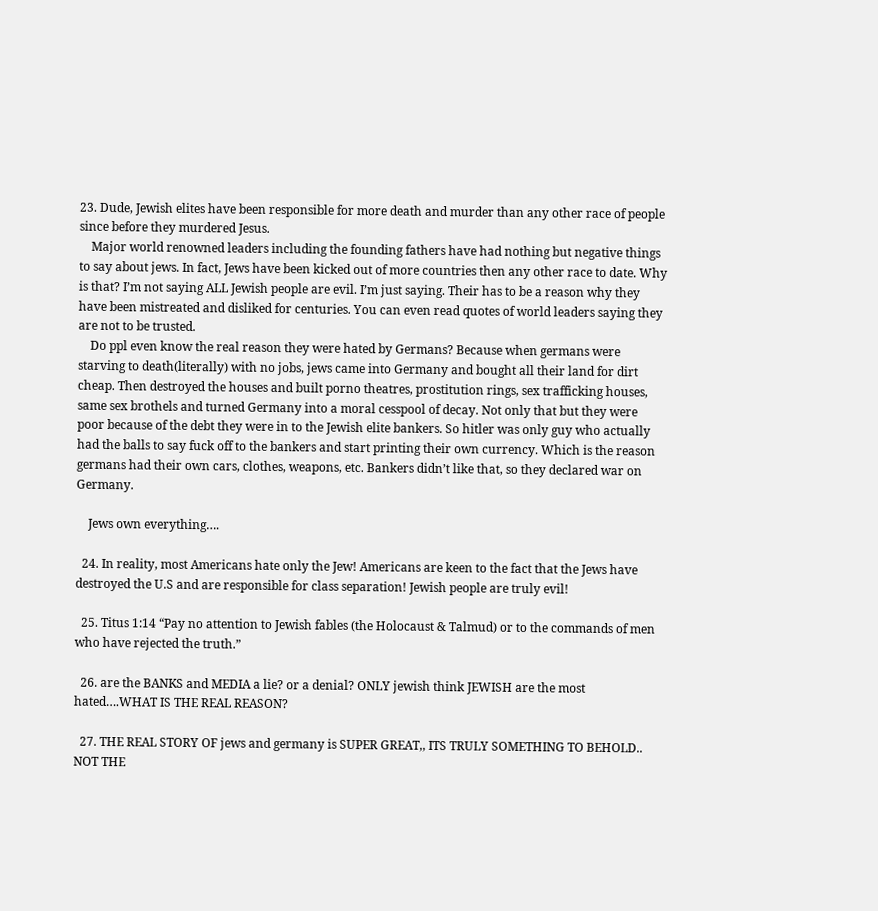23. Dude, Jewish elites have been responsible for more death and murder than any other race of people since before they murdered Jesus.
    Major world renowned leaders including the founding fathers have had nothing but negative things to say about jews. In fact, Jews have been kicked out of more countries then any other race to date. Why is that? I’m not saying ALL Jewish people are evil. I’m just saying. Their has to be a reason why they have been mistreated and disliked for centuries. You can even read quotes of world leaders saying they are not to be trusted.
    Do ppl even know the real reason they were hated by Germans? Because when germans were starving to death(literally) with no jobs, jews came into Germany and bought all their land for dirt cheap. Then destroyed the houses and built porno theatres, prostitution rings, sex trafficking houses, same sex brothels and turned Germany into a moral cesspool of decay. Not only that but they were poor because of the debt they were in to the Jewish elite bankers. So hitler was only guy who actually had the balls to say fuck off to the bankers and start printing their own currency. Which is the reason germans had their own cars, clothes, weapons, etc. Bankers didn’t like that, so they declared war on Germany.

    Jews own everything….

  24. In reality, most Americans hate only the Jew! Americans are keen to the fact that the Jews have destroyed the U.S and are responsible for class separation! Jewish people are truly evil!

  25. Titus 1:14 “Pay no attention to Jewish fables (the Holocaust & Talmud) or to the commands of men who have rejected the truth.”

  26. are the BANKS and MEDIA a lie? or a denial? ONLY jewish think JEWISH are the most hated….WHAT IS THE REAL REASON?

  27. THE REAL STORY OF jews and germany is SUPER GREAT,, ITS TRULY SOMETHING TO BEHOLD.. NOT THE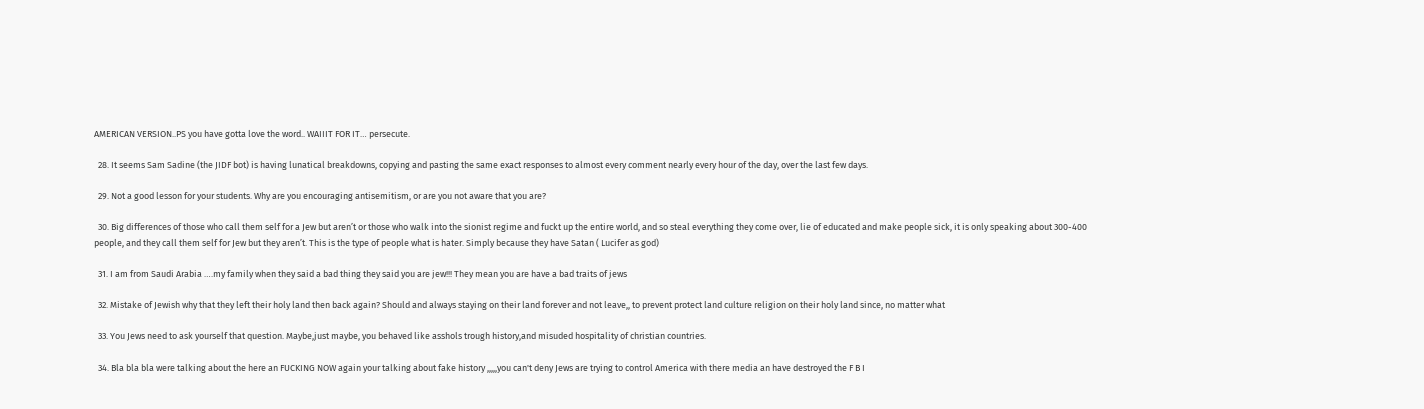AMERICAN VERSION..PS you have gotta love the word.. WAIIIT FOR IT… persecute.

  28. It seems Sam Sadine (the JIDF bot) is having lunatical breakdowns, copying and pasting the same exact responses to almost every comment nearly every hour of the day, over the last few days.

  29. Not a good lesson for your students. Why are you encouraging antisemitism, or are you not aware that you are?

  30. Big differences of those who call them self for a Jew but aren’t or those who walk into the sionist regime and fuckt up the entire world, and so steal everything they come over, lie of educated and make people sick, it is only speaking about 300-400 people, and they call them self for Jew but they aren’t. This is the type of people what is hater. Simply because they have Satan ( Lucifer as god)

  31. I am from Saudi Arabia ….my family when they said a bad thing they said you are jew!!! They mean you are have a bad traits of jews

  32. Mistake of Jewish why that they left their holy land then back again? Should and always staying on their land forever and not leave,, to prevent protect land culture religion on their holy land since, no matter what

  33. You Jews need to ask yourself that question. Maybe,just maybe, you behaved like asshols trough history,and misuded hospitality of christian countries.

  34. Bla bla bla were talking about the here an FUCKING NOW again your talking about fake history ,,,,,you can't deny Jews are trying to control America with there media an have destroyed the F B I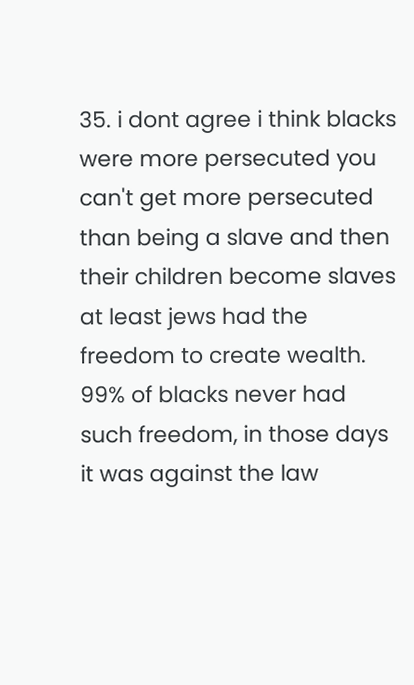35. i dont agree i think blacks were more persecuted you can't get more persecuted than being a slave and then their children become slaves at least jews had the freedom to create wealth. 99% of blacks never had such freedom, in those days it was against the law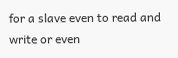for a slave even to read and write or even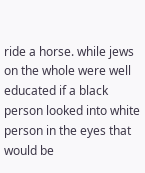ride a horse. while jews on the whole were well educated if a black person looked into white person in the eyes that would be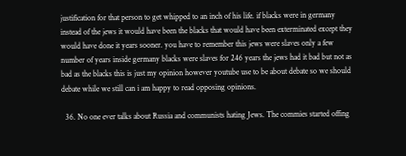justification for that person to get whipped to an inch of his life. if blacks were in germany instead of the jews it would have been the blacks that would have been exterminated except they would have done it years sooner. you have to remember this jews were slaves only a few number of years inside germany blacks were slaves for 246 years the jews had it bad but not as bad as the blacks this is just my opinion however youtube use to be about debate so we should debate while we still can i am happy to read opposing opinions.

  36. No one ever talks about Russia and communists hating Jews. The commies started offing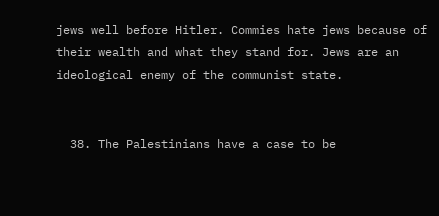jews well before Hitler. Commies hate jews because of their wealth and what they stand for. Jews are an ideological enemy of the communist state.


  38. The Palestinians have a case to be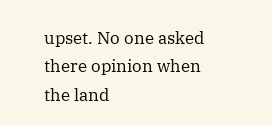upset. No one asked there opinion when the land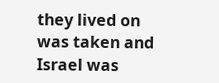they lived on was taken and Israel was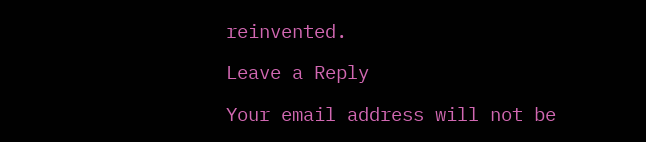reinvented.

Leave a Reply

Your email address will not be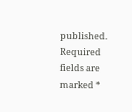published. Required fields are marked *